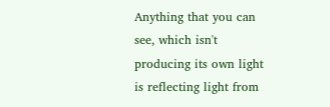Anything that you can see, which isn't producing its own light is reflecting light from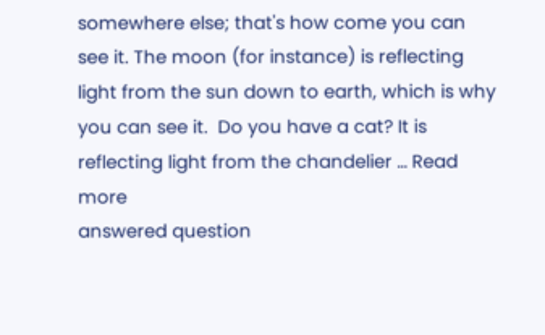somewhere else; that's how come you can see it. The moon (for instance) is reflecting light from the sun down to earth, which is why you can see it.  Do you have a cat? It is reflecting light from the chandelier … Read more
answered question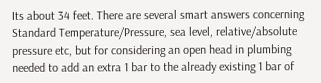Its about 34 feet. There are several smart answers concerning Standard Temperature/Pressure, sea level, relative/absolute pressure etc, but for considering an open head in plumbing needed to add an extra 1 bar to the already existing 1 bar of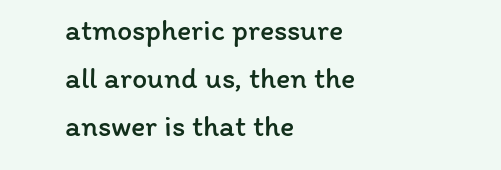atmospheric pressure all around us, then the answer is that the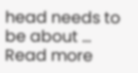head needs to be about … Read more